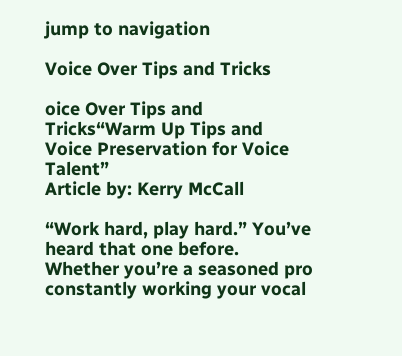jump to navigation

Voice Over Tips and Tricks

oice Over Tips and Tricks“Warm Up Tips and Voice Preservation for Voice Talent”
Article by: Kerry McCall

“Work hard, play hard.” You’ve heard that one before. Whether you’re a seasoned pro constantly working your vocal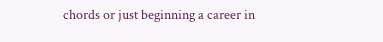chords or just beginning a career in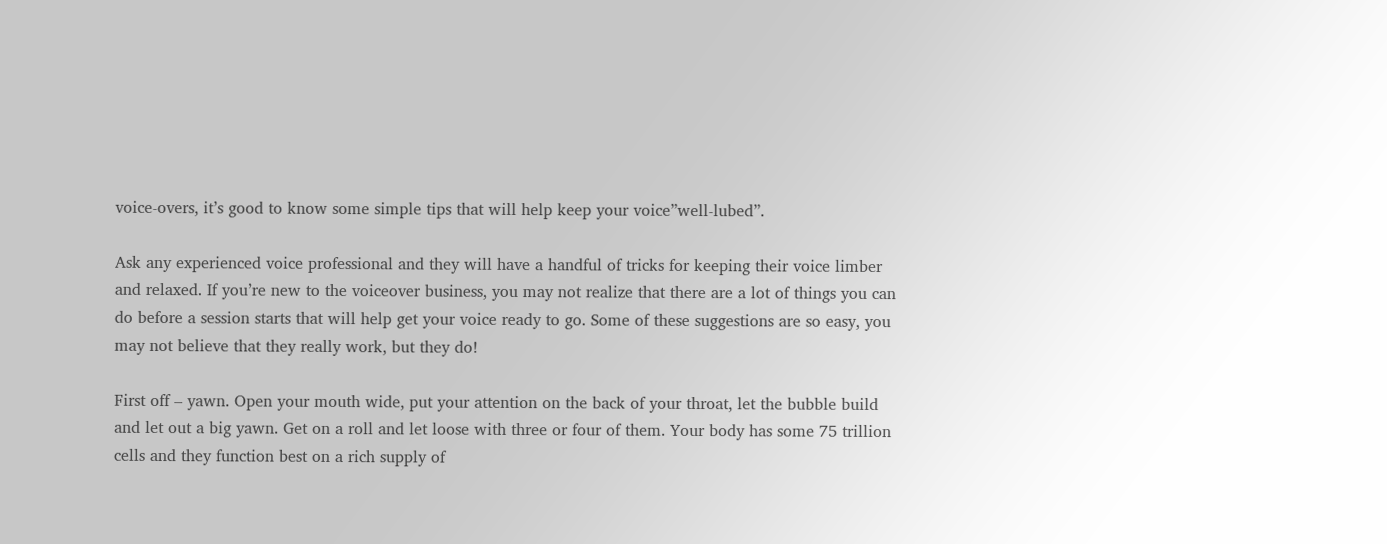voice-overs, it’s good to know some simple tips that will help keep your voice”well-lubed”.

Ask any experienced voice professional and they will have a handful of tricks for keeping their voice limber and relaxed. If you’re new to the voiceover business, you may not realize that there are a lot of things you can do before a session starts that will help get your voice ready to go. Some of these suggestions are so easy, you may not believe that they really work, but they do!

First off – yawn. Open your mouth wide, put your attention on the back of your throat, let the bubble build and let out a big yawn. Get on a roll and let loose with three or four of them. Your body has some 75 trillion cells and they function best on a rich supply of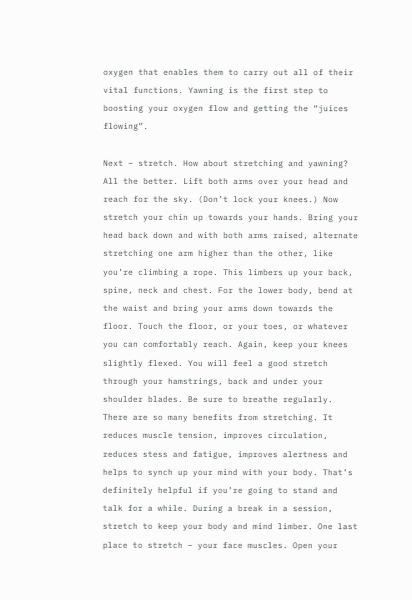oxygen that enables them to carry out all of their vital functions. Yawning is the first step to boosting your oxygen flow and getting the “juices flowing”.

Next – stretch. How about stretching and yawning? All the better. Lift both arms over your head and reach for the sky. (Don’t lock your knees.) Now stretch your chin up towards your hands. Bring your head back down and with both arms raised, alternate stretching one arm higher than the other, like you’re climbing a rope. This limbers up your back, spine, neck and chest. For the lower body, bend at the waist and bring your arms down towards the floor. Touch the floor, or your toes, or whatever you can comfortably reach. Again, keep your knees slightly flexed. You will feel a good stretch through your hamstrings, back and under your shoulder blades. Be sure to breathe regularly. There are so many benefits from stretching. It reduces muscle tension, improves circulation, reduces stess and fatigue, improves alertness and helps to synch up your mind with your body. That’s definitely helpful if you’re going to stand and talk for a while. During a break in a session, stretch to keep your body and mind limber. One last place to stretch – your face muscles. Open your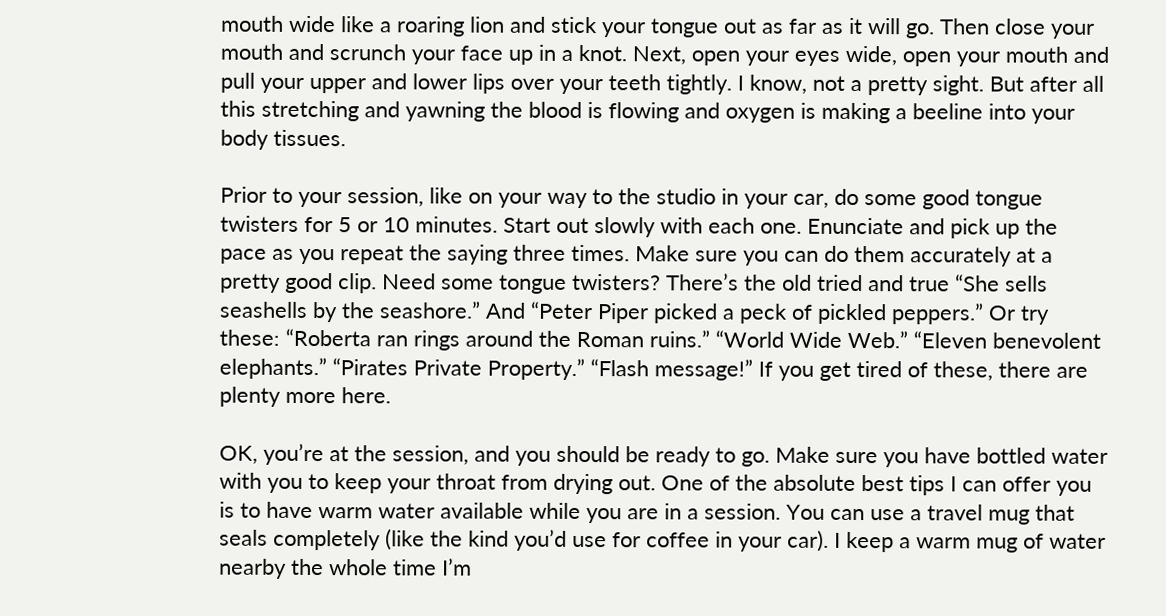mouth wide like a roaring lion and stick your tongue out as far as it will go. Then close your mouth and scrunch your face up in a knot. Next, open your eyes wide, open your mouth and pull your upper and lower lips over your teeth tightly. I know, not a pretty sight. But after all this stretching and yawning the blood is flowing and oxygen is making a beeline into your body tissues.

Prior to your session, like on your way to the studio in your car, do some good tongue twisters for 5 or 10 minutes. Start out slowly with each one. Enunciate and pick up the pace as you repeat the saying three times. Make sure you can do them accurately at a pretty good clip. Need some tongue twisters? There’s the old tried and true “She sells seashells by the seashore.” And “Peter Piper picked a peck of pickled peppers.” Or try these: “Roberta ran rings around the Roman ruins.” “World Wide Web.” “Eleven benevolent elephants.” “Pirates Private Property.” “Flash message!” If you get tired of these, there are plenty more here.

OK, you’re at the session, and you should be ready to go. Make sure you have bottled water with you to keep your throat from drying out. One of the absolute best tips I can offer you is to have warm water available while you are in a session. You can use a travel mug that seals completely (like the kind you’d use for coffee in your car). I keep a warm mug of water nearby the whole time I’m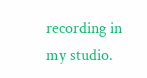recording in my studio.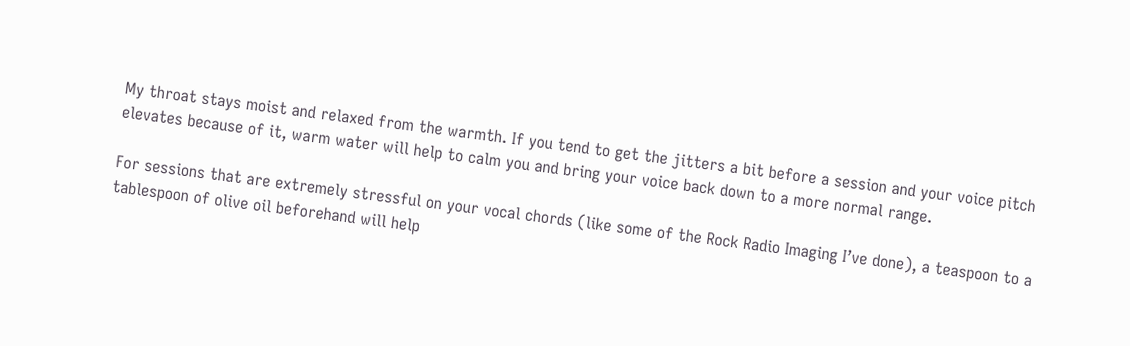My throat stays moist and relaxed from the warmth. If you tend to get the jitters a bit before a session and your voice pitch elevates because of it, warm water will help to calm you and bring your voice back down to a more normal range.

For sessions that are extremely stressful on your vocal chords (like some of the Rock Radio Imaging I’ve done), a teaspoon to a tablespoon of olive oil beforehand will help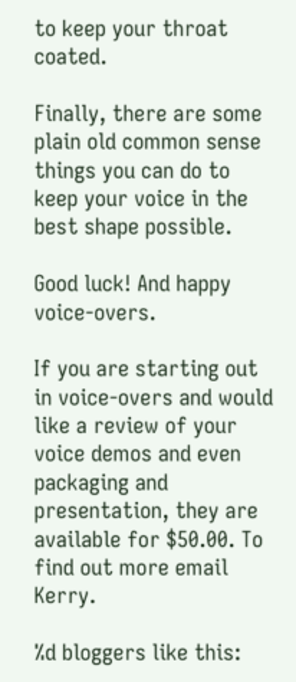to keep your throat coated.

Finally, there are some plain old common sense things you can do to keep your voice in the best shape possible.

Good luck! And happy voice-overs.

If you are starting out in voice-overs and would like a review of your voice demos and even packaging and presentation, they are available for $50.00. To find out more email Kerry.

%d bloggers like this: